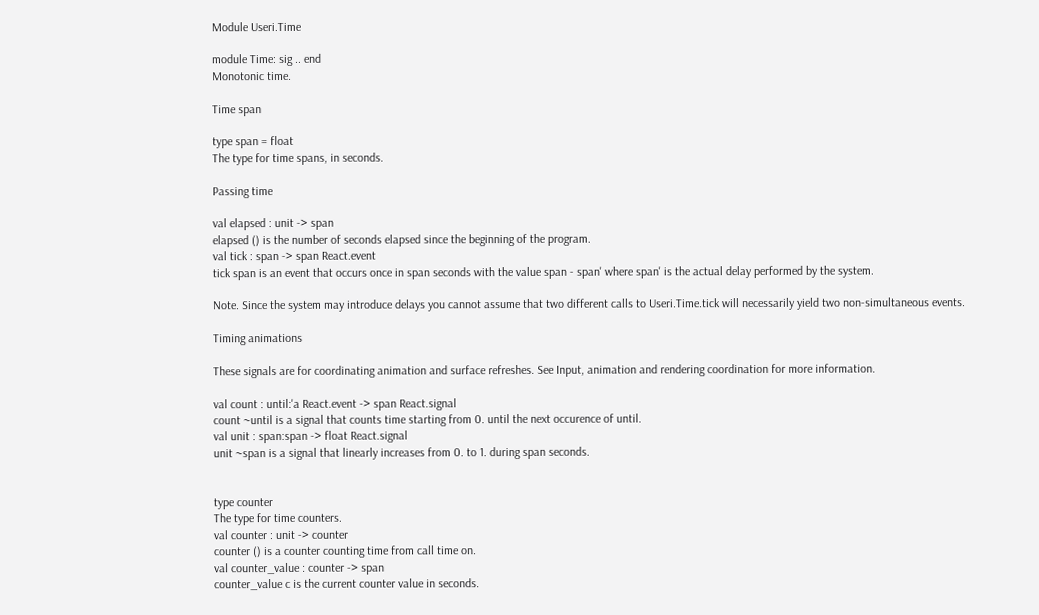Module Useri.Time

module Time: sig .. end
Monotonic time.

Time span

type span = float
The type for time spans, in seconds.

Passing time

val elapsed : unit -> span
elapsed () is the number of seconds elapsed since the beginning of the program.
val tick : span -> span React.event
tick span is an event that occurs once in span seconds with the value span - span' where span' is the actual delay performed by the system.

Note. Since the system may introduce delays you cannot assume that two different calls to Useri.Time.tick will necessarily yield two non-simultaneous events.

Timing animations

These signals are for coordinating animation and surface refreshes. See Input, animation and rendering coordination for more information.

val count : until:'a React.event -> span React.signal
count ~until is a signal that counts time starting from 0. until the next occurence of until.
val unit : span:span -> float React.signal
unit ~span is a signal that linearly increases from 0. to 1. during span seconds.


type counter
The type for time counters.
val counter : unit -> counter
counter () is a counter counting time from call time on.
val counter_value : counter -> span
counter_value c is the current counter value in seconds.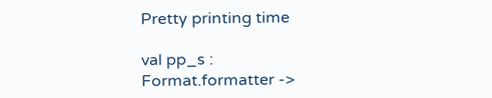Pretty printing time

val pp_s : Format.formatter ->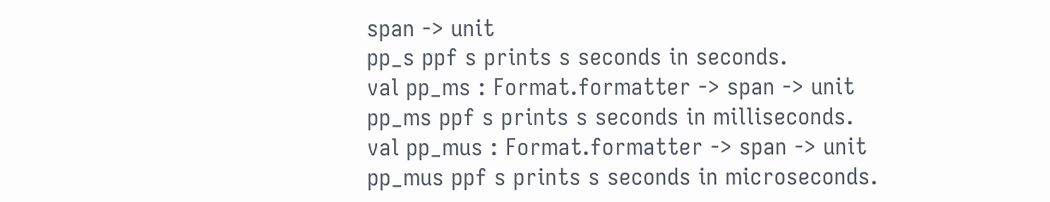span -> unit
pp_s ppf s prints s seconds in seconds.
val pp_ms : Format.formatter -> span -> unit
pp_ms ppf s prints s seconds in milliseconds.
val pp_mus : Format.formatter -> span -> unit
pp_mus ppf s prints s seconds in microseconds.